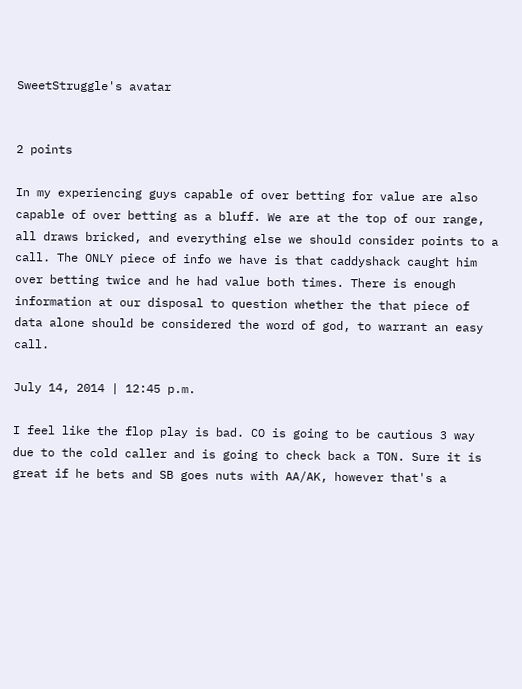SweetStruggle's avatar


2 points

In my experiencing guys capable of over betting for value are also capable of over betting as a bluff. We are at the top of our range, all draws bricked, and everything else we should consider points to a call. The ONLY piece of info we have is that caddyshack caught him over betting twice and he had value both times. There is enough information at our disposal to question whether the that piece of data alone should be considered the word of god, to warrant an easy call.

July 14, 2014 | 12:45 p.m.

I feel like the flop play is bad. CO is going to be cautious 3 way due to the cold caller and is going to check back a TON. Sure it is great if he bets and SB goes nuts with AA/AK, however that's a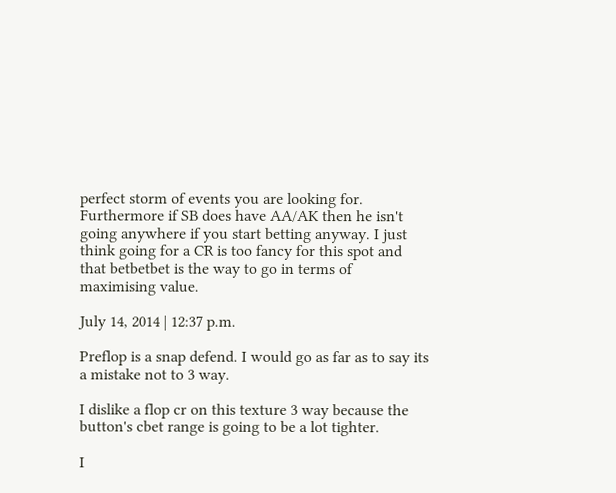perfect storm of events you are looking for. Furthermore if SB does have AA/AK then he isn't going anywhere if you start betting anyway. I just think going for a CR is too fancy for this spot and that betbetbet is the way to go in terms of maximising value.

July 14, 2014 | 12:37 p.m.

Preflop is a snap defend. I would go as far as to say its a mistake not to 3 way.

I dislike a flop cr on this texture 3 way because the button's cbet range is going to be a lot tighter.

I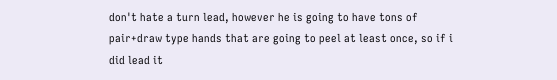don't hate a turn lead, however he is going to have tons of pair+draw type hands that are going to peel at least once, so if i did lead it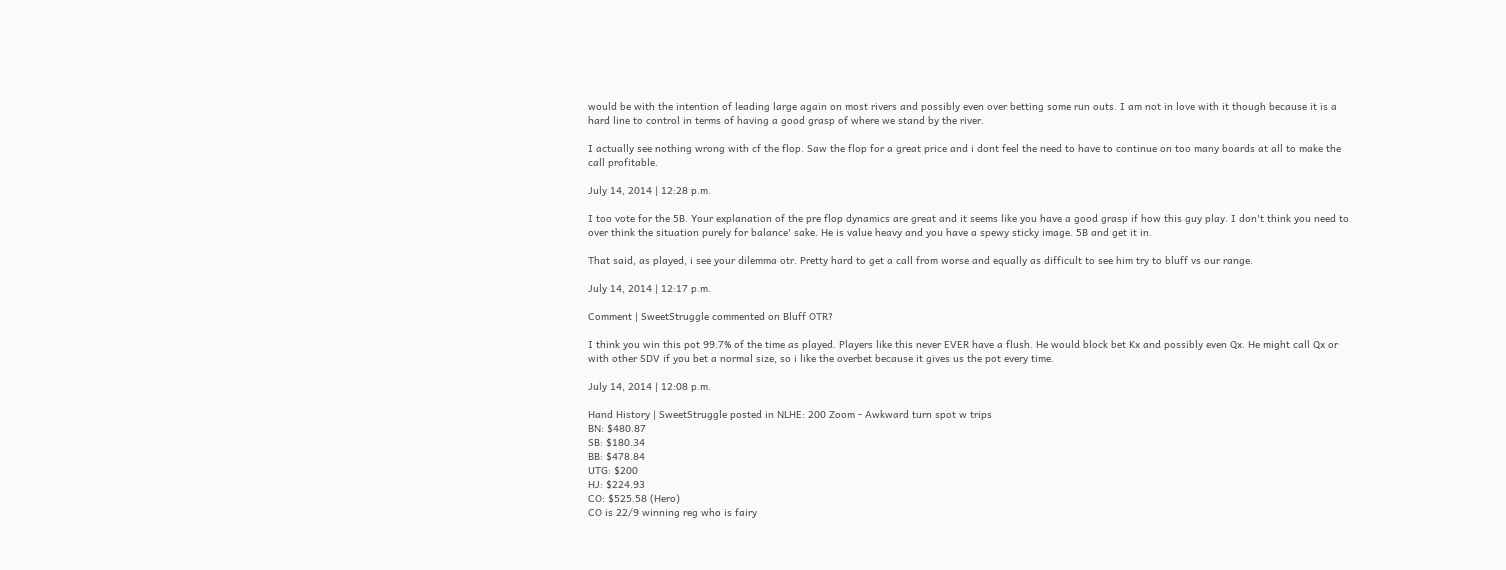would be with the intention of leading large again on most rivers and possibly even over betting some run outs. I am not in love with it though because it is a hard line to control in terms of having a good grasp of where we stand by the river.

I actually see nothing wrong with cf the flop. Saw the flop for a great price and i dont feel the need to have to continue on too many boards at all to make the call profitable.

July 14, 2014 | 12:28 p.m.

I too vote for the 5B. Your explanation of the pre flop dynamics are great and it seems like you have a good grasp if how this guy play. I don't think you need to over think the situation purely for balance' sake. He is value heavy and you have a spewy sticky image. 5B and get it in.

That said, as played, i see your dilemma otr. Pretty hard to get a call from worse and equally as difficult to see him try to bluff vs our range.

July 14, 2014 | 12:17 p.m.

Comment | SweetStruggle commented on Bluff OTR?

I think you win this pot 99.7% of the time as played. Players like this never EVER have a flush. He would block bet Kx and possibly even Qx. He might call Qx or with other SDV if you bet a normal size, so i like the overbet because it gives us the pot every time.

July 14, 2014 | 12:08 p.m.

Hand History | SweetStruggle posted in NLHE: 200 Zoom - Awkward turn spot w trips
BN: $480.87
SB: $180.34
BB: $478.84
UTG: $200
HJ: $224.93
CO: $525.58 (Hero)
CO is 22/9 winning reg who is fairy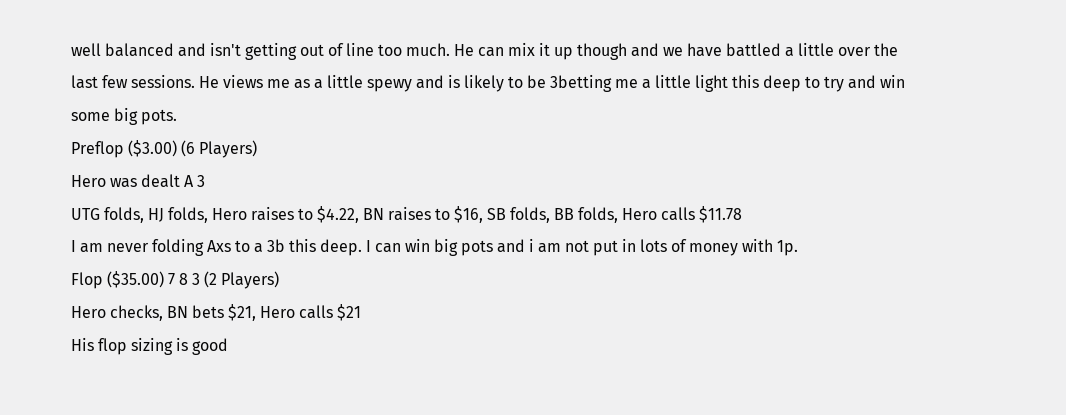well balanced and isn't getting out of line too much. He can mix it up though and we have battled a little over the last few sessions. He views me as a little spewy and is likely to be 3betting me a little light this deep to try and win some big pots.
Preflop ($3.00) (6 Players)
Hero was dealt A 3
UTG folds, HJ folds, Hero raises to $4.22, BN raises to $16, SB folds, BB folds, Hero calls $11.78
I am never folding Axs to a 3b this deep. I can win big pots and i am not put in lots of money with 1p.
Flop ($35.00) 7 8 3 (2 Players)
Hero checks, BN bets $21, Hero calls $21
His flop sizing is good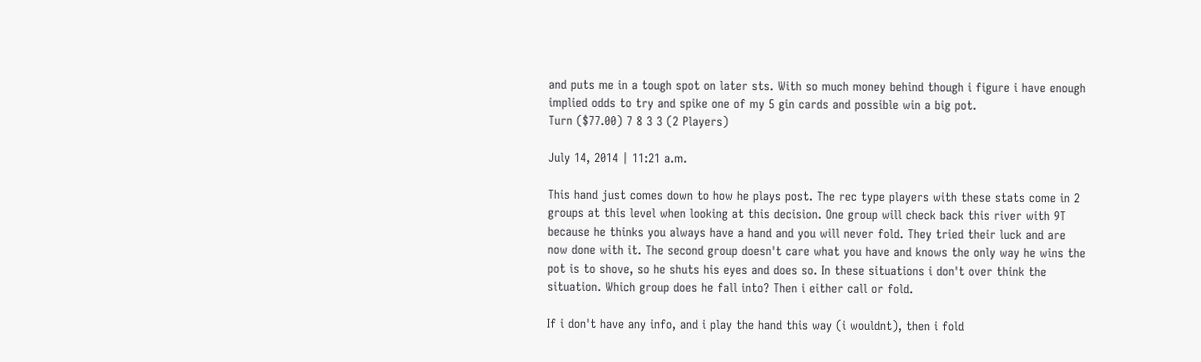and puts me in a tough spot on later sts. With so much money behind though i figure i have enough implied odds to try and spike one of my 5 gin cards and possible win a big pot.
Turn ($77.00) 7 8 3 3 (2 Players)

July 14, 2014 | 11:21 a.m.

This hand just comes down to how he plays post. The rec type players with these stats come in 2 groups at this level when looking at this decision. One group will check back this river with 9T because he thinks you always have a hand and you will never fold. They tried their luck and are now done with it. The second group doesn't care what you have and knows the only way he wins the pot is to shove, so he shuts his eyes and does so. In these situations i don't over think the situation. Which group does he fall into? Then i either call or fold.

If i don't have any info, and i play the hand this way (i wouldnt), then i fold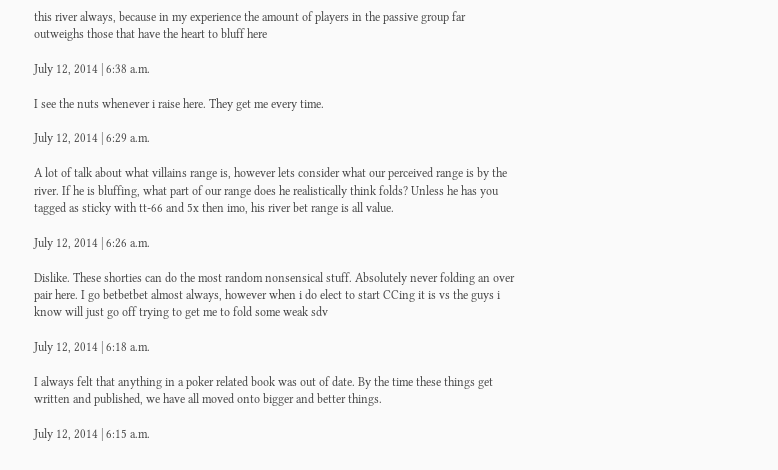this river always, because in my experience the amount of players in the passive group far outweighs those that have the heart to bluff here

July 12, 2014 | 6:38 a.m.

I see the nuts whenever i raise here. They get me every time.

July 12, 2014 | 6:29 a.m.

A lot of talk about what villains range is, however lets consider what our perceived range is by the river. If he is bluffing, what part of our range does he realistically think folds? Unless he has you tagged as sticky with tt-66 and 5x then imo, his river bet range is all value.

July 12, 2014 | 6:26 a.m.

Dislike. These shorties can do the most random nonsensical stuff. Absolutely never folding an over pair here. I go betbetbet almost always, however when i do elect to start CCing it is vs the guys i know will just go off trying to get me to fold some weak sdv

July 12, 2014 | 6:18 a.m.

I always felt that anything in a poker related book was out of date. By the time these things get written and published, we have all moved onto bigger and better things.

July 12, 2014 | 6:15 a.m.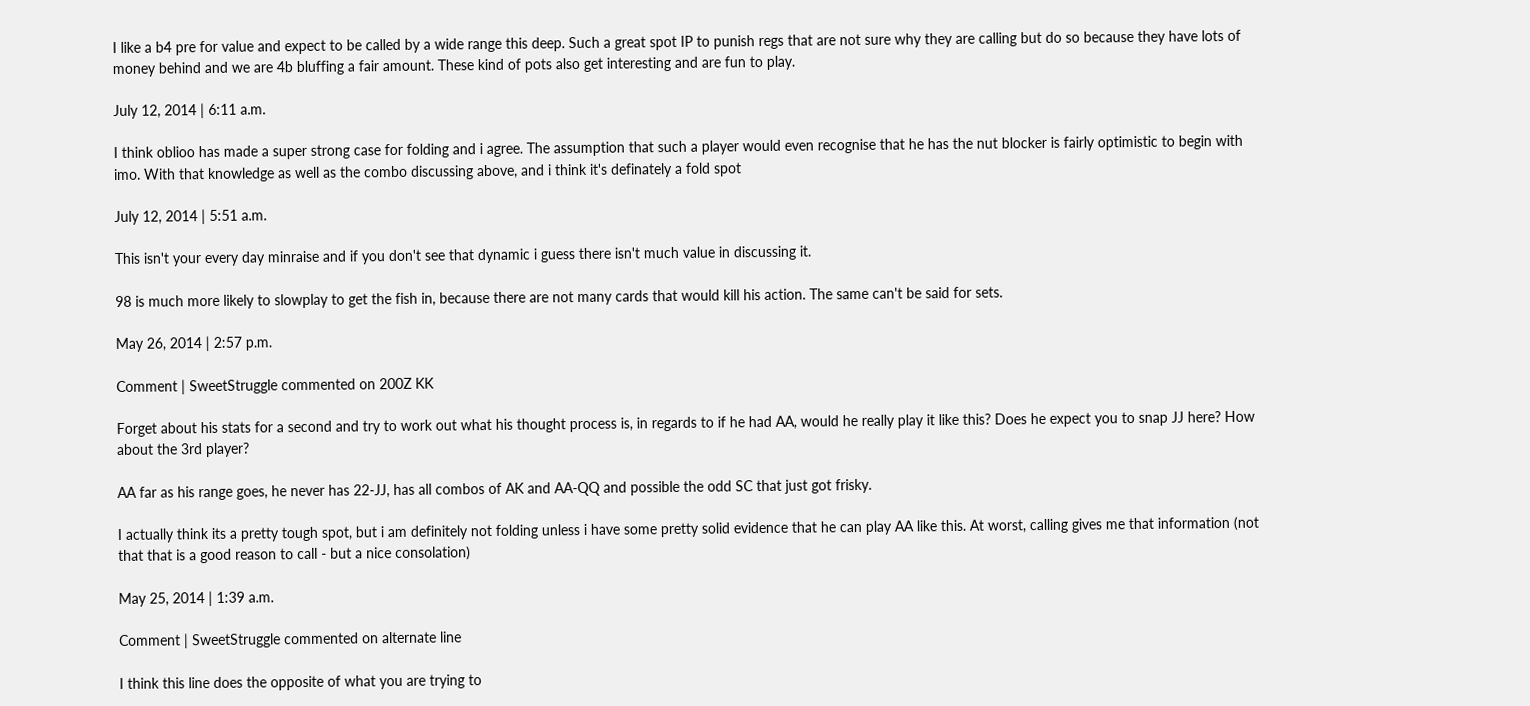I like a b4 pre for value and expect to be called by a wide range this deep. Such a great spot IP to punish regs that are not sure why they are calling but do so because they have lots of money behind and we are 4b bluffing a fair amount. These kind of pots also get interesting and are fun to play.

July 12, 2014 | 6:11 a.m.

I think oblioo has made a super strong case for folding and i agree. The assumption that such a player would even recognise that he has the nut blocker is fairly optimistic to begin with imo. With that knowledge as well as the combo discussing above, and i think it's definately a fold spot

July 12, 2014 | 5:51 a.m.

This isn't your every day minraise and if you don't see that dynamic i guess there isn't much value in discussing it.

98 is much more likely to slowplay to get the fish in, because there are not many cards that would kill his action. The same can't be said for sets.

May 26, 2014 | 2:57 p.m.

Comment | SweetStruggle commented on 200Z KK

Forget about his stats for a second and try to work out what his thought process is, in regards to if he had AA, would he really play it like this? Does he expect you to snap JJ here? How about the 3rd player?

AA far as his range goes, he never has 22-JJ, has all combos of AK and AA-QQ and possible the odd SC that just got frisky.

I actually think its a pretty tough spot, but i am definitely not folding unless i have some pretty solid evidence that he can play AA like this. At worst, calling gives me that information (not that that is a good reason to call - but a nice consolation)

May 25, 2014 | 1:39 a.m.

Comment | SweetStruggle commented on alternate line

I think this line does the opposite of what you are trying to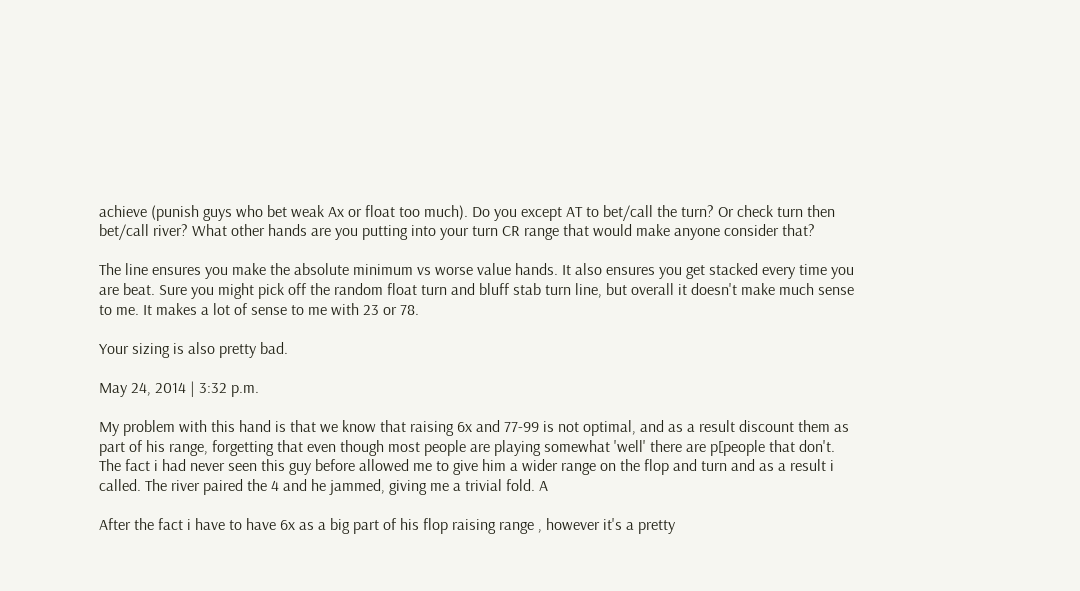achieve (punish guys who bet weak Ax or float too much). Do you except AT to bet/call the turn? Or check turn then bet/call river? What other hands are you putting into your turn CR range that would make anyone consider that?

The line ensures you make the absolute minimum vs worse value hands. It also ensures you get stacked every time you are beat. Sure you might pick off the random float turn and bluff stab turn line, but overall it doesn't make much sense to me. It makes a lot of sense to me with 23 or 78.

Your sizing is also pretty bad.

May 24, 2014 | 3:32 p.m.

My problem with this hand is that we know that raising 6x and 77-99 is not optimal, and as a result discount them as part of his range, forgetting that even though most people are playing somewhat 'well' there are p[people that don't. The fact i had never seen this guy before allowed me to give him a wider range on the flop and turn and as a result i called. The river paired the 4 and he jammed, giving me a trivial fold. A

After the fact i have to have 6x as a big part of his flop raising range , however it's a pretty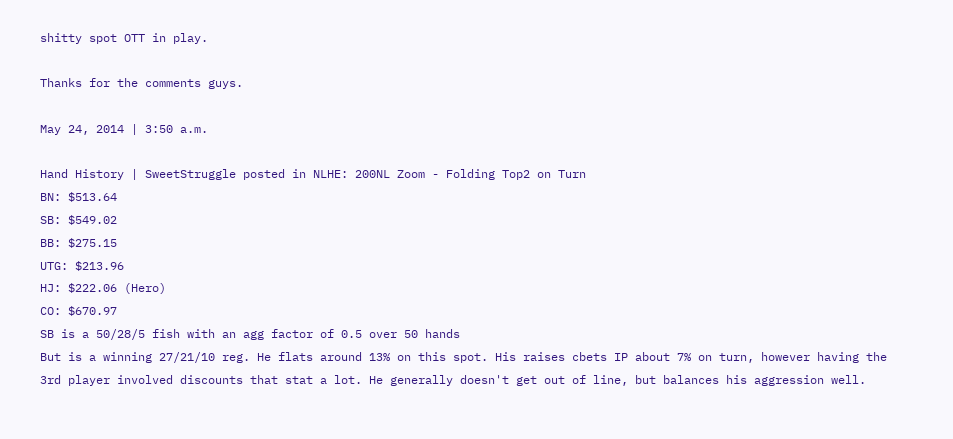shitty spot OTT in play.

Thanks for the comments guys.

May 24, 2014 | 3:50 a.m.

Hand History | SweetStruggle posted in NLHE: 200NL Zoom - Folding Top2 on Turn
BN: $513.64
SB: $549.02
BB: $275.15
UTG: $213.96
HJ: $222.06 (Hero)
CO: $670.97
SB is a 50/28/5 fish with an agg factor of 0.5 over 50 hands
But is a winning 27/21/10 reg. He flats around 13% on this spot. His raises cbets IP about 7% on turn, however having the 3rd player involved discounts that stat a lot. He generally doesn't get out of line, but balances his aggression well.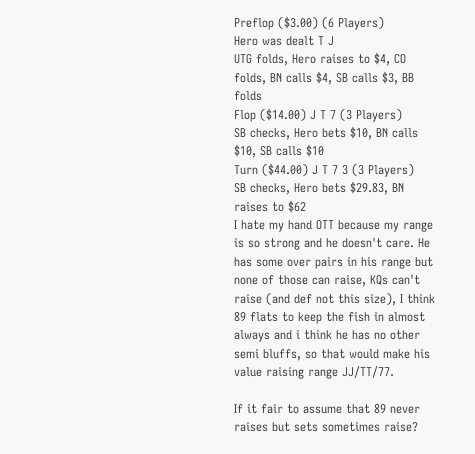Preflop ($3.00) (6 Players)
Hero was dealt T J
UTG folds, Hero raises to $4, CO folds, BN calls $4, SB calls $3, BB folds
Flop ($14.00) J T 7 (3 Players)
SB checks, Hero bets $10, BN calls $10, SB calls $10
Turn ($44.00) J T 7 3 (3 Players)
SB checks, Hero bets $29.83, BN raises to $62
I hate my hand OTT because my range is so strong and he doesn't care. He has some over pairs in his range but none of those can raise, KQs can't raise (and def not this size), I think 89 flats to keep the fish in almost always and i think he has no other semi bluffs, so that would make his value raising range JJ/TT/77.

If it fair to assume that 89 never raises but sets sometimes raise?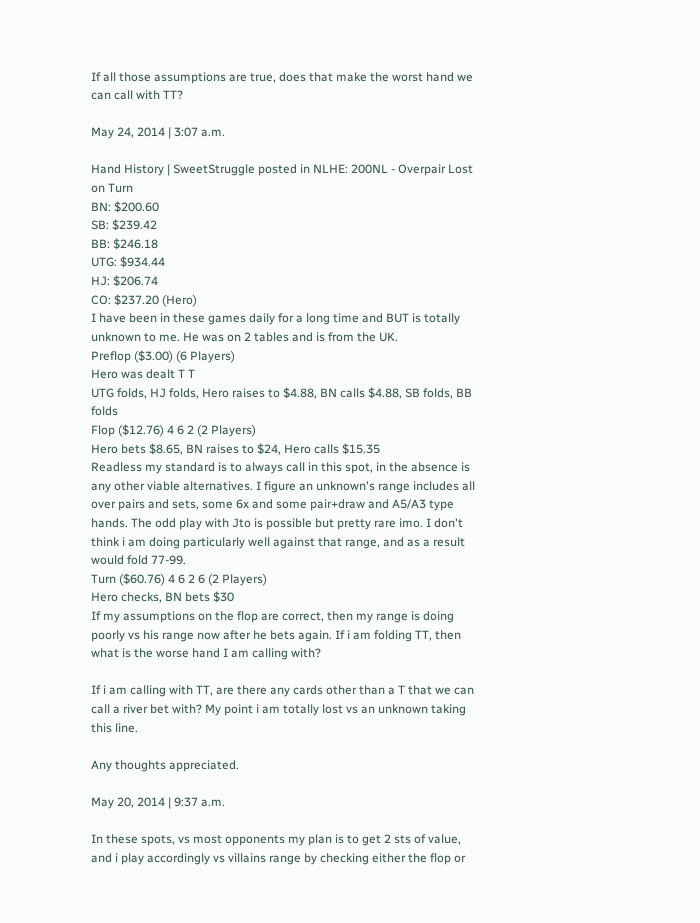If all those assumptions are true, does that make the worst hand we can call with TT?

May 24, 2014 | 3:07 a.m.

Hand History | SweetStruggle posted in NLHE: 200NL - Overpair Lost on Turn
BN: $200.60
SB: $239.42
BB: $246.18
UTG: $934.44
HJ: $206.74
CO: $237.20 (Hero)
I have been in these games daily for a long time and BUT is totally unknown to me. He was on 2 tables and is from the UK.
Preflop ($3.00) (6 Players)
Hero was dealt T T
UTG folds, HJ folds, Hero raises to $4.88, BN calls $4.88, SB folds, BB folds
Flop ($12.76) 4 6 2 (2 Players)
Hero bets $8.65, BN raises to $24, Hero calls $15.35
Readless my standard is to always call in this spot, in the absence is any other viable alternatives. I figure an unknown's range includes all over pairs and sets, some 6x and some pair+draw and A5/A3 type hands. The odd play with Jto is possible but pretty rare imo. I don't think i am doing particularly well against that range, and as a result would fold 77-99.
Turn ($60.76) 4 6 2 6 (2 Players)
Hero checks, BN bets $30
If my assumptions on the flop are correct, then my range is doing poorly vs his range now after he bets again. If i am folding TT, then what is the worse hand I am calling with?

If i am calling with TT, are there any cards other than a T that we can call a river bet with? My point i am totally lost vs an unknown taking this line.

Any thoughts appreciated.

May 20, 2014 | 9:37 a.m.

In these spots, vs most opponents my plan is to get 2 sts of value, and i play accordingly vs villains range by checking either the flop or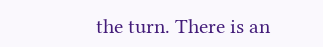the turn. There is an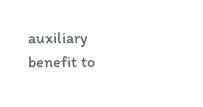auxiliary benefit to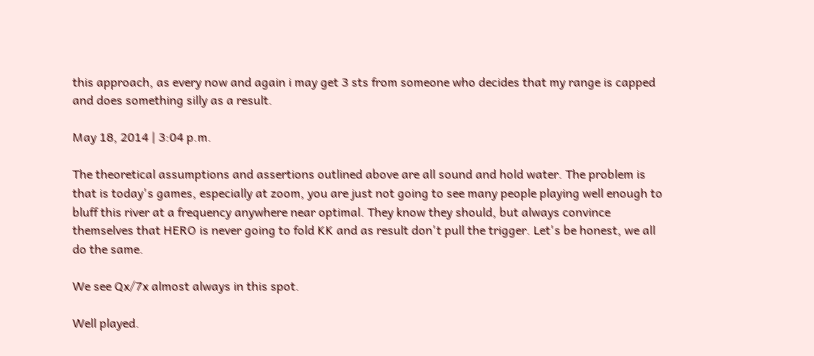this approach, as every now and again i may get 3 sts from someone who decides that my range is capped and does something silly as a result.

May 18, 2014 | 3:04 p.m.

The theoretical assumptions and assertions outlined above are all sound and hold water. The problem is that is today's games, especially at zoom, you are just not going to see many people playing well enough to bluff this river at a frequency anywhere near optimal. They know they should, but always convince themselves that HERO is never going to fold KK and as result don't pull the trigger. Let's be honest, we all do the same.

We see Qx/7x almost always in this spot.

Well played.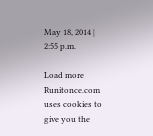May 18, 2014 | 2:55 p.m.

Load more
Runitonce.com uses cookies to give you the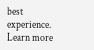best experience. Learn more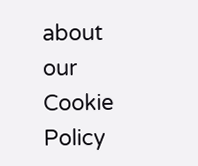about our Cookie Policy